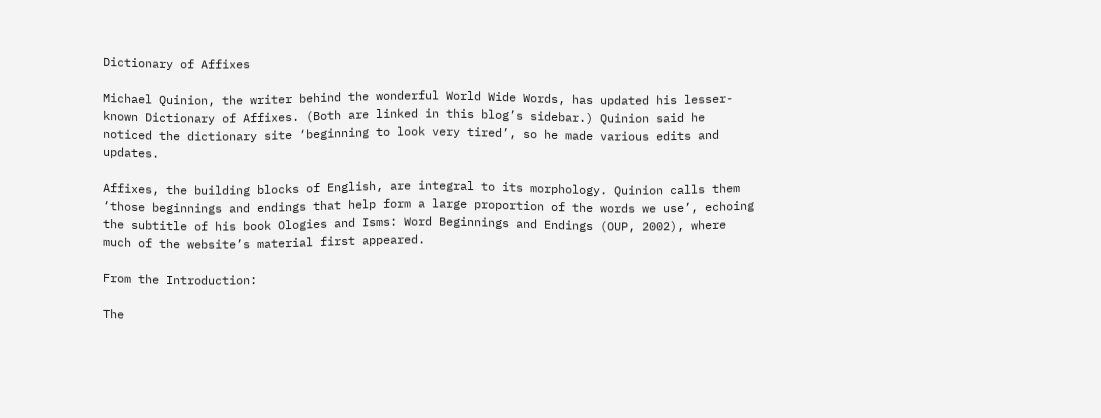Dictionary of Affixes

Michael Quinion, the writer behind the wonderful World Wide Words, has updated his lesser-known Dictionary of Affixes. (Both are linked in this blog’s sidebar.) Quinion said he noticed the dictionary site ‘beginning to look very tired’, so he made various edits and updates.

Affixes, the building blocks of English, are integral to its morphology. Quinion calls them ‘those beginnings and endings that help form a large proportion of the words we use’, echoing the subtitle of his book Ologies and Isms: Word Beginnings and Endings (OUP, 2002), where much of the website’s material first appeared.

From the Introduction:

The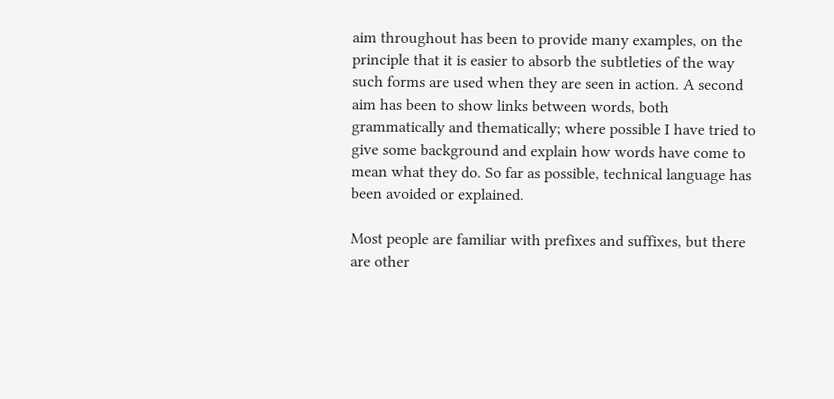aim throughout has been to provide many examples, on the principle that it is easier to absorb the subtleties of the way such forms are used when they are seen in action. A second aim has been to show links between words, both grammatically and thematically; where possible I have tried to give some background and explain how words have come to mean what they do. So far as possible, technical language has been avoided or explained.

Most people are familiar with prefixes and suffixes, but there are other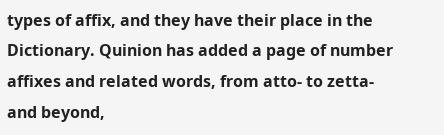types of affix, and they have their place in the Dictionary. Quinion has added a page of number affixes and related words, from atto- to zetta- and beyond,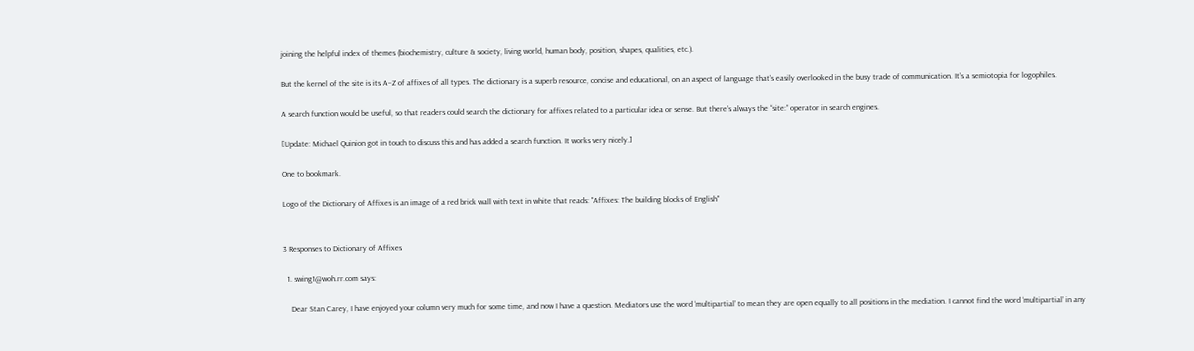joining the helpful index of themes (biochemistry, culture & society, living world, human body, position, shapes, qualities, etc.).

But the kernel of the site is its A–Z of affixes of all types. The dictionary is a superb resource, concise and educational, on an aspect of language that’s easily overlooked in the busy trade of communication. It’s a semiotopia for logophiles.

A search function would be useful, so that readers could search the dictionary for affixes related to a particular idea or sense. But there’s always the “site:” operator in search engines.

[Update: Michael Quinion got in touch to discuss this and has added a search function. It works very nicely.]

One to bookmark.

Logo of the Dictionary of Affixes is an image of a red brick wall with text in white that reads: "Affixes: The building blocks of English"


3 Responses to Dictionary of Affixes

  1. swing1@woh.rr.com says:

    Dear Stan Carey, I have enjoyed your column very much for some time, and now I have a question. Mediators use the word ‘multipartial’ to mean they are open equally to all positions in the mediation. I cannot find the word ‘multipartial’ in any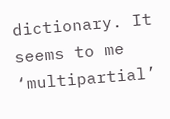dictionary. It seems to me ‘multipartial’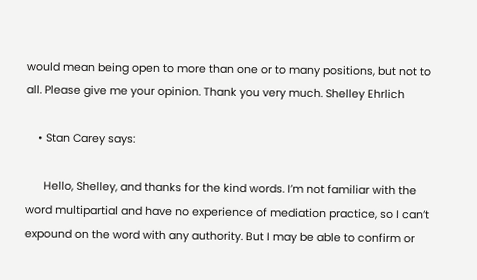would mean being open to more than one or to many positions, but not to all. Please give me your opinion. Thank you very much. Shelley Ehrlich

    • Stan Carey says:

      Hello, Shelley, and thanks for the kind words. I’m not familiar with the word multipartial and have no experience of mediation practice, so I can’t expound on the word with any authority. But I may be able to confirm or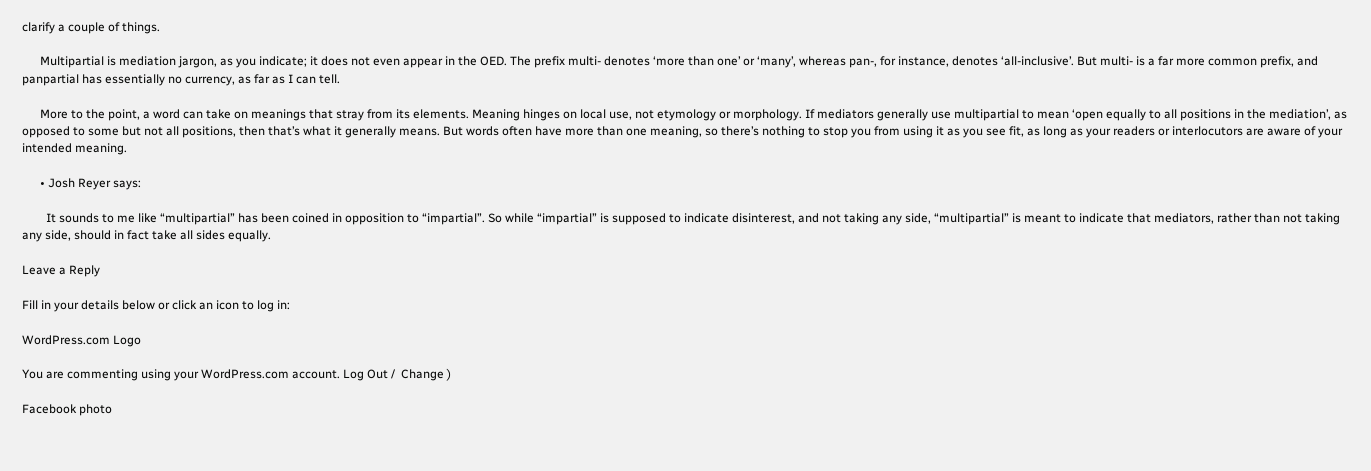clarify a couple of things.

      Multipartial is mediation jargon, as you indicate; it does not even appear in the OED. The prefix multi- denotes ‘more than one’ or ‘many’, whereas pan-, for instance, denotes ‘all-inclusive’. But multi- is a far more common prefix, and panpartial has essentially no currency, as far as I can tell.

      More to the point, a word can take on meanings that stray from its elements. Meaning hinges on local use, not etymology or morphology. If mediators generally use multipartial to mean ‘open equally to all positions in the mediation’, as opposed to some but not all positions, then that’s what it generally means. But words often have more than one meaning, so there’s nothing to stop you from using it as you see fit, as long as your readers or interlocutors are aware of your intended meaning.

      • Josh Reyer says:

        It sounds to me like “multipartial” has been coined in opposition to “impartial”. So while “impartial” is supposed to indicate disinterest, and not taking any side, “multipartial” is meant to indicate that mediators, rather than not taking any side, should in fact take all sides equally.

Leave a Reply

Fill in your details below or click an icon to log in:

WordPress.com Logo

You are commenting using your WordPress.com account. Log Out /  Change )

Facebook photo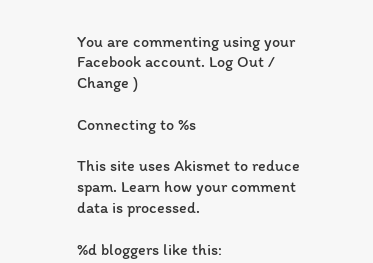You are commenting using your Facebook account. Log Out /  Change )

Connecting to %s

This site uses Akismet to reduce spam. Learn how your comment data is processed.

%d bloggers like this: